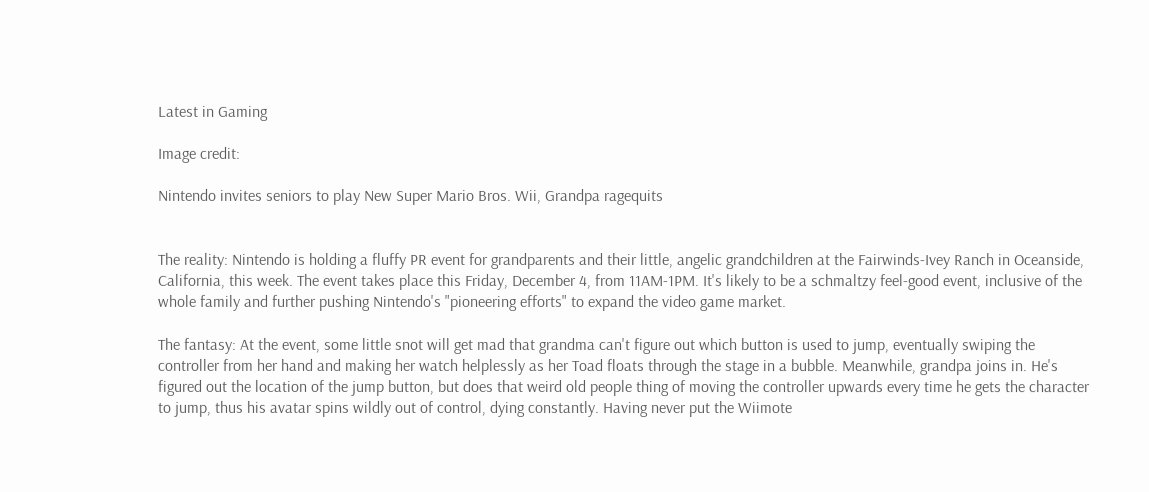Latest in Gaming

Image credit:

Nintendo invites seniors to play New Super Mario Bros. Wii, Grandpa ragequits


The reality: Nintendo is holding a fluffy PR event for grandparents and their little, angelic grandchildren at the Fairwinds-Ivey Ranch in Oceanside, California, this week. The event takes place this Friday, December 4, from 11AM-1PM. It's likely to be a schmaltzy feel-good event, inclusive of the whole family and further pushing Nintendo's "pioneering efforts" to expand the video game market.

The fantasy: At the event, some little snot will get mad that grandma can't figure out which button is used to jump, eventually swiping the controller from her hand and making her watch helplessly as her Toad floats through the stage in a bubble. Meanwhile, grandpa joins in. He's figured out the location of the jump button, but does that weird old people thing of moving the controller upwards every time he gets the character to jump, thus his avatar spins wildly out of control, dying constantly. Having never put the Wiimote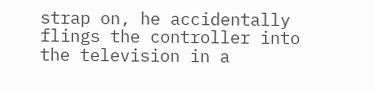strap on, he accidentally flings the controller into the television in a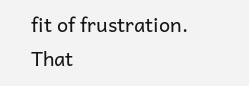fit of frustration. That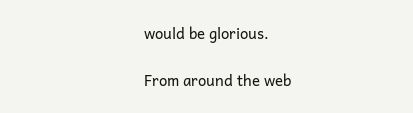would be glorious.

From around the web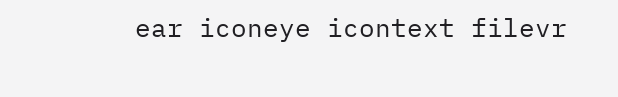ear iconeye icontext filevr